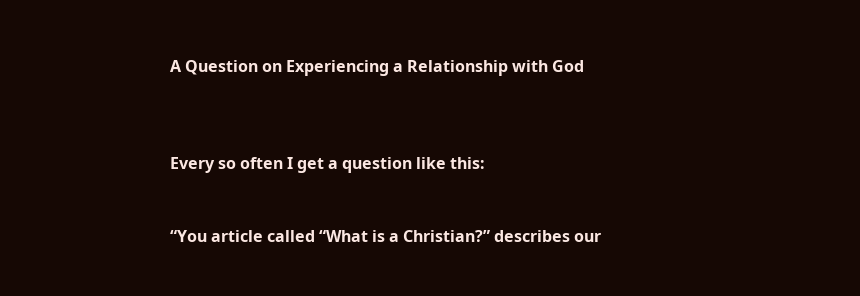A Question on Experiencing a Relationship with God



Every so often I get a question like this:


“You article called “What is a Christian?” describes our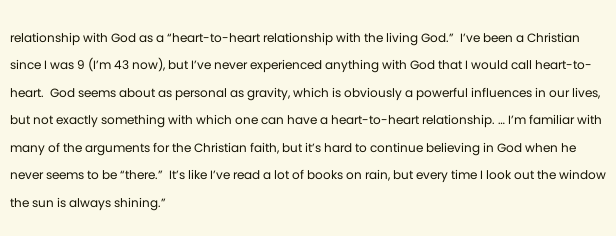relationship with God as a “heart-to-heart relationship with the living God.”  I’ve been a Christian since I was 9 (I’m 43 now), but I’ve never experienced anything with God that I would call heart-to-heart.  God seems about as personal as gravity, which is obviously a powerful influences in our lives, but not exactly something with which one can have a heart-to-heart relationship. … I’m familiar with many of the arguments for the Christian faith, but it’s hard to continue believing in God when he never seems to be “there.”  It’s like I’ve read a lot of books on rain, but every time I look out the window the sun is always shining.”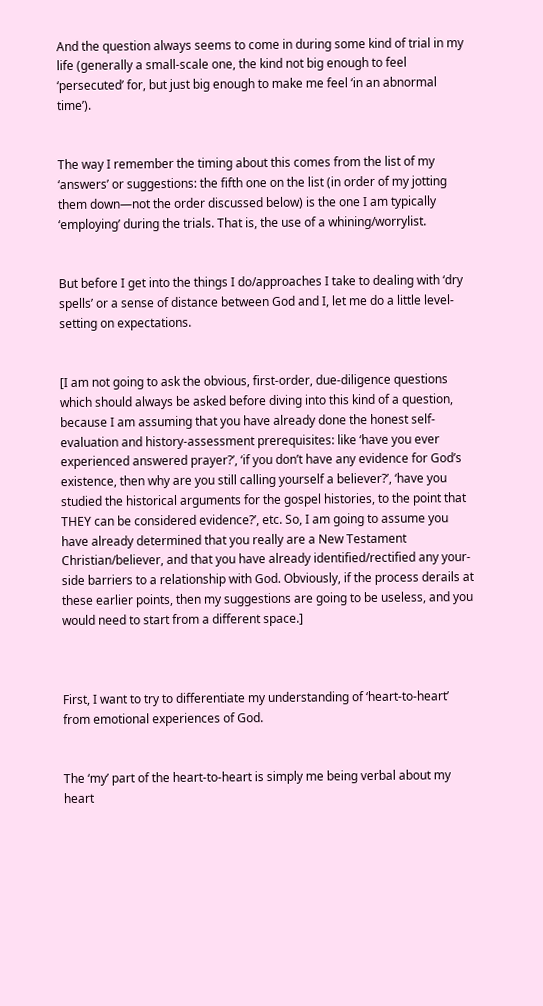And the question always seems to come in during some kind of trial in my life (generally a small-scale one, the kind not big enough to feel ‘persecuted’ for, but just big enough to make me feel ‘in an abnormal time’).


The way I remember the timing about this comes from the list of my ‘answers’ or suggestions: the fifth one on the list (in order of my jotting them down—not the order discussed below) is the one I am typically ‘employing’ during the trials. That is, the use of a whining/worrylist.


But before I get into the things I do/approaches I take to dealing with ‘dry spells’ or a sense of distance between God and I, let me do a little level-setting on expectations.


[I am not going to ask the obvious, first-order, due-diligence questions which should always be asked before diving into this kind of a question, because I am assuming that you have already done the honest self-evaluation and history-assessment prerequisites: like ‘have you ever experienced answered prayer?’, ‘if you don’t have any evidence for God’s existence, then why are you still calling yourself a believer?’, ‘have you studied the historical arguments for the gospel histories, to the point that THEY can be considered evidence?’, etc. So, I am going to assume you have already determined that you really are a New Testament Christian/believer, and that you have already identified/rectified any your-side barriers to a relationship with God. Obviously, if the process derails at these earlier points, then my suggestions are going to be useless, and you would need to start from a different space.]



First, I want to try to differentiate my understanding of ‘heart-to-heart’ from emotional experiences of God.


The ‘my’ part of the heart-to-heart is simply me being verbal about my heart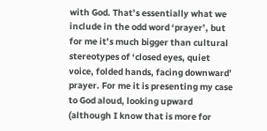with God. That’s essentially what we include in the odd word ‘prayer’, but for me it’s much bigger than cultural stereotypes of ‘closed eyes, quiet voice, folded hands, facing downward’ prayer. For me it is presenting my case to God aloud, looking upward (although I know that is more for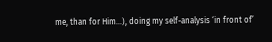me, than for Him…), doing my self-analysis ‘in front of’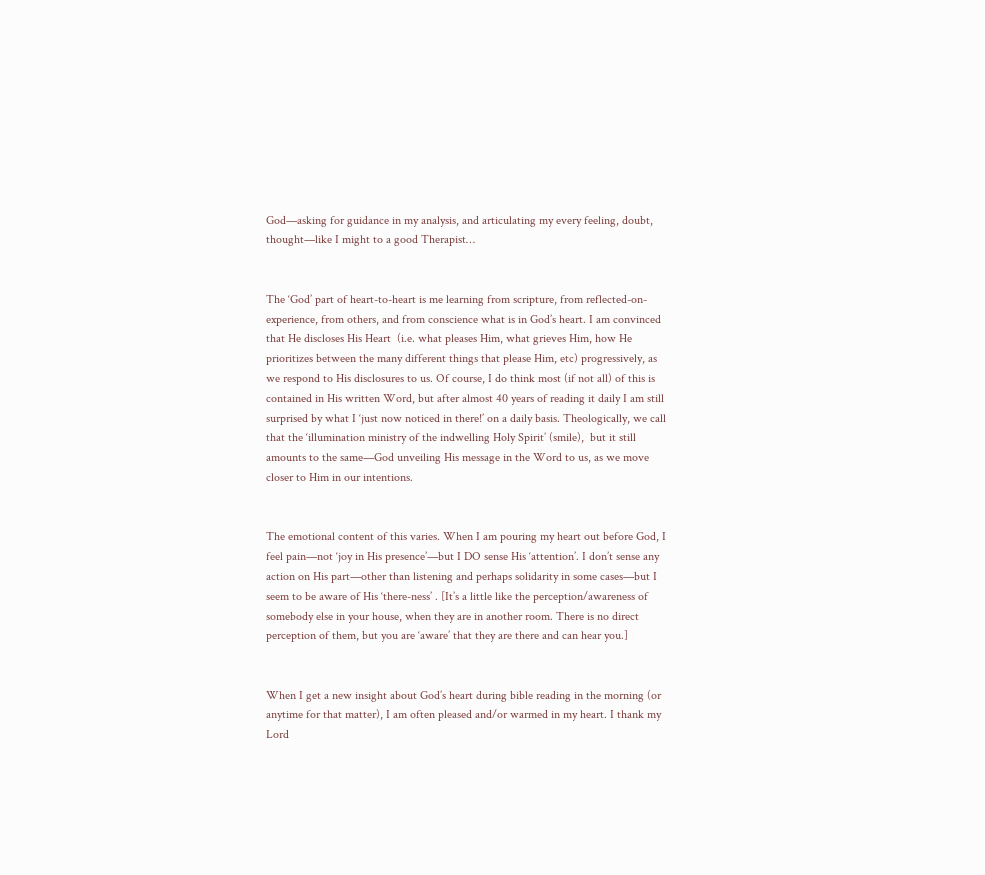God—asking for guidance in my analysis, and articulating my every feeling, doubt, thought—like I might to a good Therapist…


The ‘God’ part of heart-to-heart is me learning from scripture, from reflected-on-experience, from others, and from conscience what is in God’s heart. I am convinced that He discloses His Heart  (i.e. what pleases Him, what grieves Him, how He prioritizes between the many different things that please Him, etc) progressively, as we respond to His disclosures to us. Of course, I do think most (if not all) of this is contained in His written Word, but after almost 40 years of reading it daily I am still surprised by what I ‘just now noticed in there!’ on a daily basis. Theologically, we call that the ‘illumination ministry of the indwelling Holy Spirit’ (smile),  but it still amounts to the same—God unveiling His message in the Word to us, as we move closer to Him in our intentions.


The emotional content of this varies. When I am pouring my heart out before God, I feel pain—not ‘joy in His presence’—but I DO sense His ‘attention’. I don’t sense any action on His part—other than listening and perhaps solidarity in some cases—but I seem to be aware of His ‘there-ness’ . [It’s a little like the perception/awareness of somebody else in your house, when they are in another room. There is no direct perception of them, but you are ‘aware’ that they are there and can hear you.]


When I get a new insight about God’s heart during bible reading in the morning (or anytime for that matter), I am often pleased and/or warmed in my heart. I thank my Lord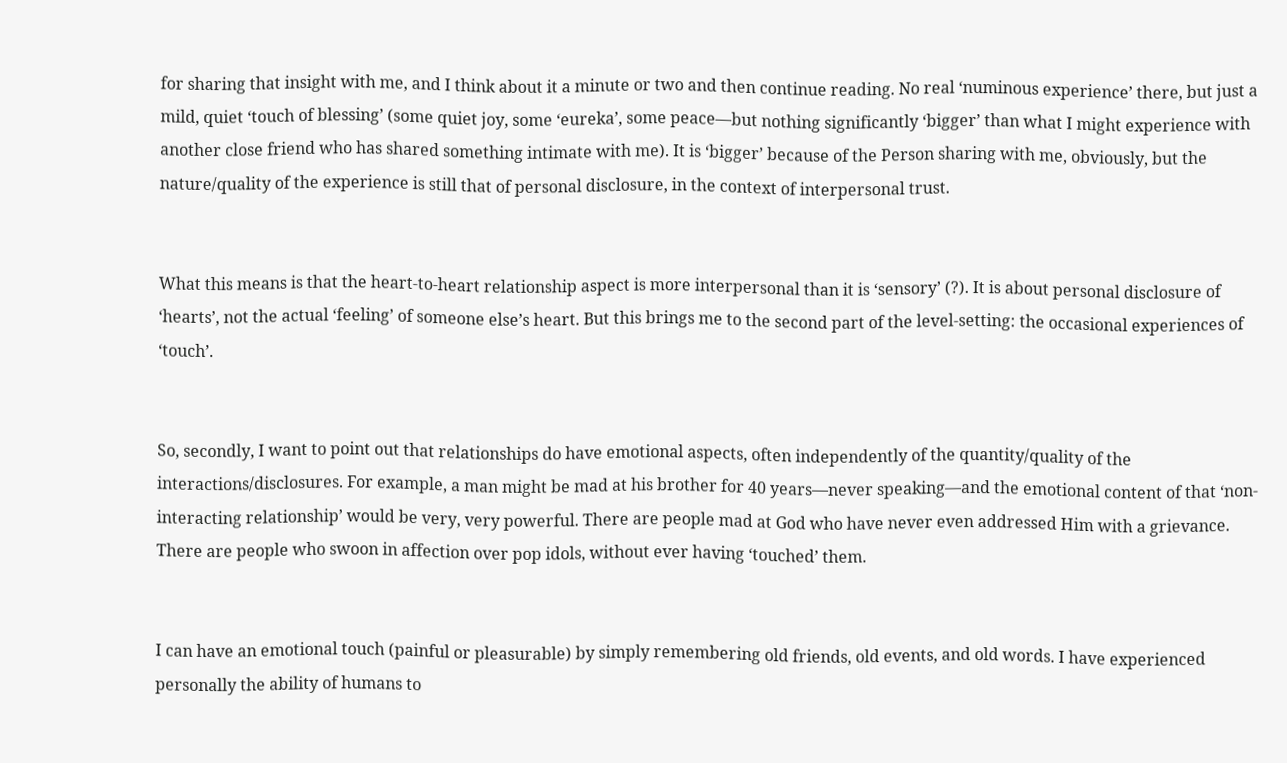for sharing that insight with me, and I think about it a minute or two and then continue reading. No real ‘numinous experience’ there, but just a mild, quiet ‘touch of blessing’ (some quiet joy, some ‘eureka’, some peace—but nothing significantly ‘bigger’ than what I might experience with another close friend who has shared something intimate with me). It is ‘bigger’ because of the Person sharing with me, obviously, but the nature/quality of the experience is still that of personal disclosure, in the context of interpersonal trust.


What this means is that the heart-to-heart relationship aspect is more interpersonal than it is ‘sensory’ (?). It is about personal disclosure of ‘hearts’, not the actual ‘feeling’ of someone else’s heart. But this brings me to the second part of the level-setting: the occasional experiences of ‘touch’.


So, secondly, I want to point out that relationships do have emotional aspects, often independently of the quantity/quality of the interactions/disclosures. For example, a man might be mad at his brother for 40 years—never speaking—and the emotional content of that ‘non-interacting relationship’ would be very, very powerful. There are people mad at God who have never even addressed Him with a grievance. There are people who swoon in affection over pop idols, without ever having ‘touched’ them.


I can have an emotional touch (painful or pleasurable) by simply remembering old friends, old events, and old words. I have experienced personally the ability of humans to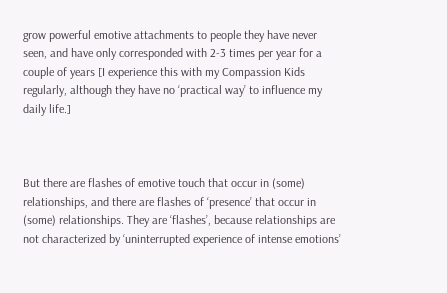grow powerful emotive attachments to people they have never seen, and have only corresponded with 2-3 times per year for a couple of years [I experience this with my Compassion Kids regularly, although they have no ‘practical way’ to influence my daily life.]



But there are flashes of emotive touch that occur in (some) relationships, and there are flashes of ‘presence’ that occur in (some) relationships. They are ‘flashes’, because relationships are not characterized by ‘uninterrupted experience of intense emotions’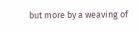but more by a weaving of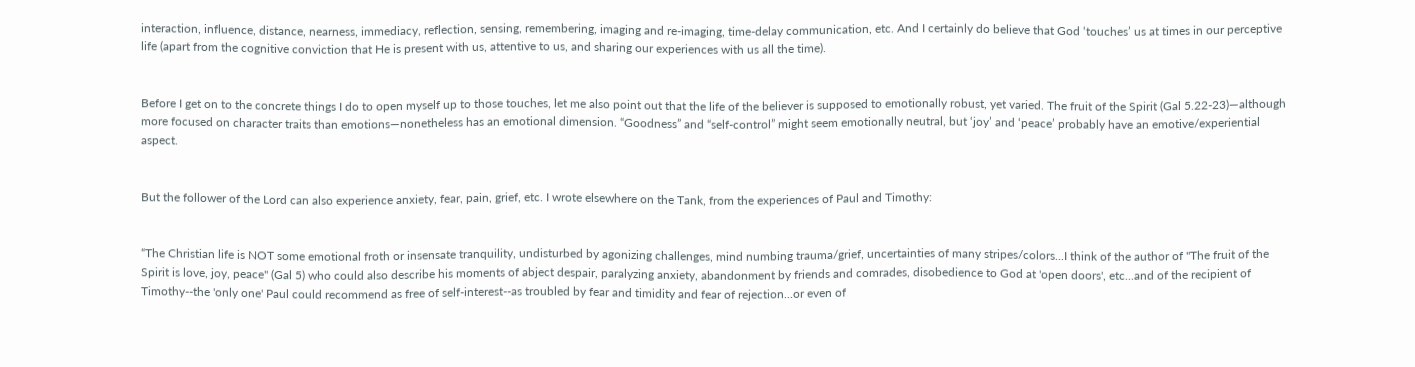interaction, influence, distance, nearness, immediacy, reflection, sensing, remembering, imaging and re-imaging, time-delay communication, etc. And I certainly do believe that God ‘touches’ us at times in our perceptive life (apart from the cognitive conviction that He is present with us, attentive to us, and sharing our experiences with us all the time).


Before I get on to the concrete things I do to open myself up to those touches, let me also point out that the life of the believer is supposed to emotionally robust, yet varied. The fruit of the Spirit (Gal 5.22-23)—although more focused on character traits than emotions—nonetheless has an emotional dimension. “Goodness” and “self-control” might seem emotionally neutral, but ‘joy’ and ‘peace’ probably have an emotive/experiential aspect.


But the follower of the Lord can also experience anxiety, fear, pain, grief, etc. I wrote elsewhere on the Tank, from the experiences of Paul and Timothy:


“The Christian life is NOT some emotional froth or insensate tranquility, undisturbed by agonizing challenges, mind numbing trauma/grief, uncertainties of many stripes/colors...I think of the author of "The fruit of the Spirit is love, joy, peace" (Gal 5) who could also describe his moments of abject despair, paralyzing anxiety, abandonment by friends and comrades, disobedience to God at 'open doors', etc...and of the recipient of Timothy--the 'only one' Paul could recommend as free of self-interest--as troubled by fear and timidity and fear of rejection...or even of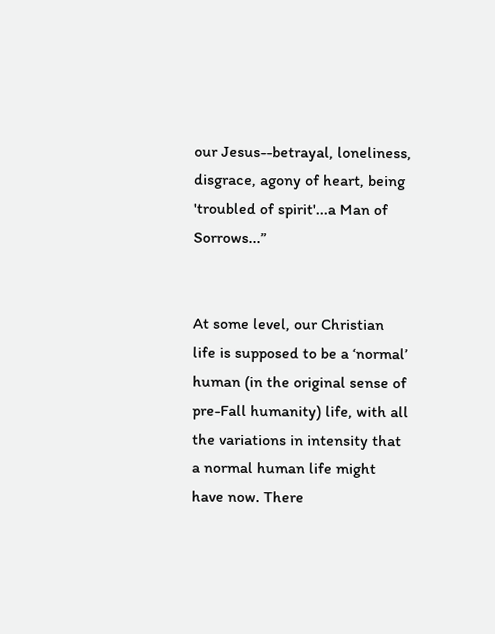our Jesus--betrayal, loneliness, disgrace, agony of heart, being 'troubled of spirit'...a Man of Sorrows...”


At some level, our Christian life is supposed to be a ‘normal’ human (in the original sense of pre-Fall humanity) life, with all the variations in intensity that a normal human life might have now. There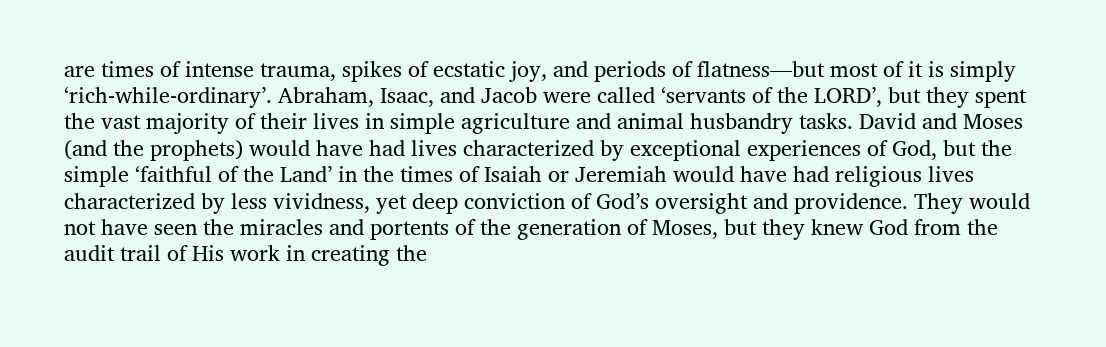are times of intense trauma, spikes of ecstatic joy, and periods of flatness—but most of it is simply ‘rich-while-ordinary’. Abraham, Isaac, and Jacob were called ‘servants of the LORD’, but they spent the vast majority of their lives in simple agriculture and animal husbandry tasks. David and Moses (and the prophets) would have had lives characterized by exceptional experiences of God, but the simple ‘faithful of the Land’ in the times of Isaiah or Jeremiah would have had religious lives characterized by less vividness, yet deep conviction of God’s oversight and providence. They would not have seen the miracles and portents of the generation of Moses, but they knew God from the audit trail of His work in creating the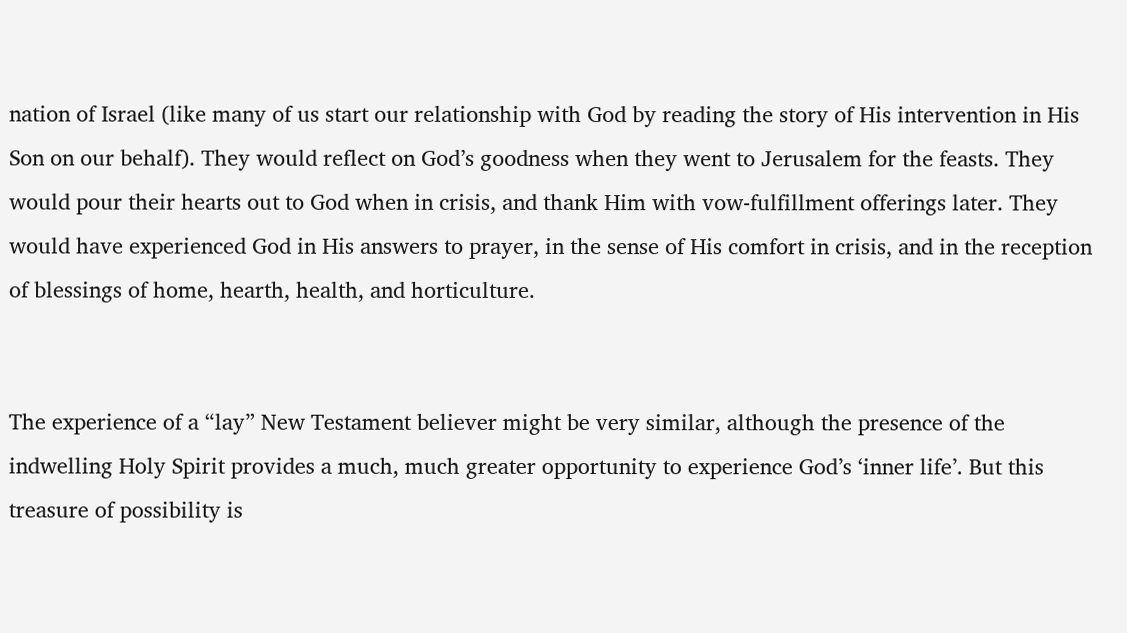nation of Israel (like many of us start our relationship with God by reading the story of His intervention in His Son on our behalf). They would reflect on God’s goodness when they went to Jerusalem for the feasts. They would pour their hearts out to God when in crisis, and thank Him with vow-fulfillment offerings later. They would have experienced God in His answers to prayer, in the sense of His comfort in crisis, and in the reception of blessings of home, hearth, health, and horticulture.


The experience of a “lay” New Testament believer might be very similar, although the presence of the indwelling Holy Spirit provides a much, much greater opportunity to experience God’s ‘inner life’. But this treasure of possibility is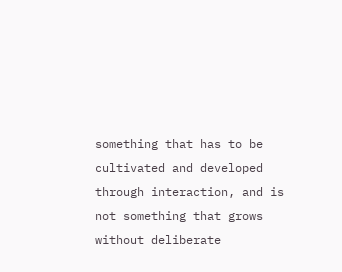something that has to be cultivated and developed through interaction, and is not something that grows without deliberate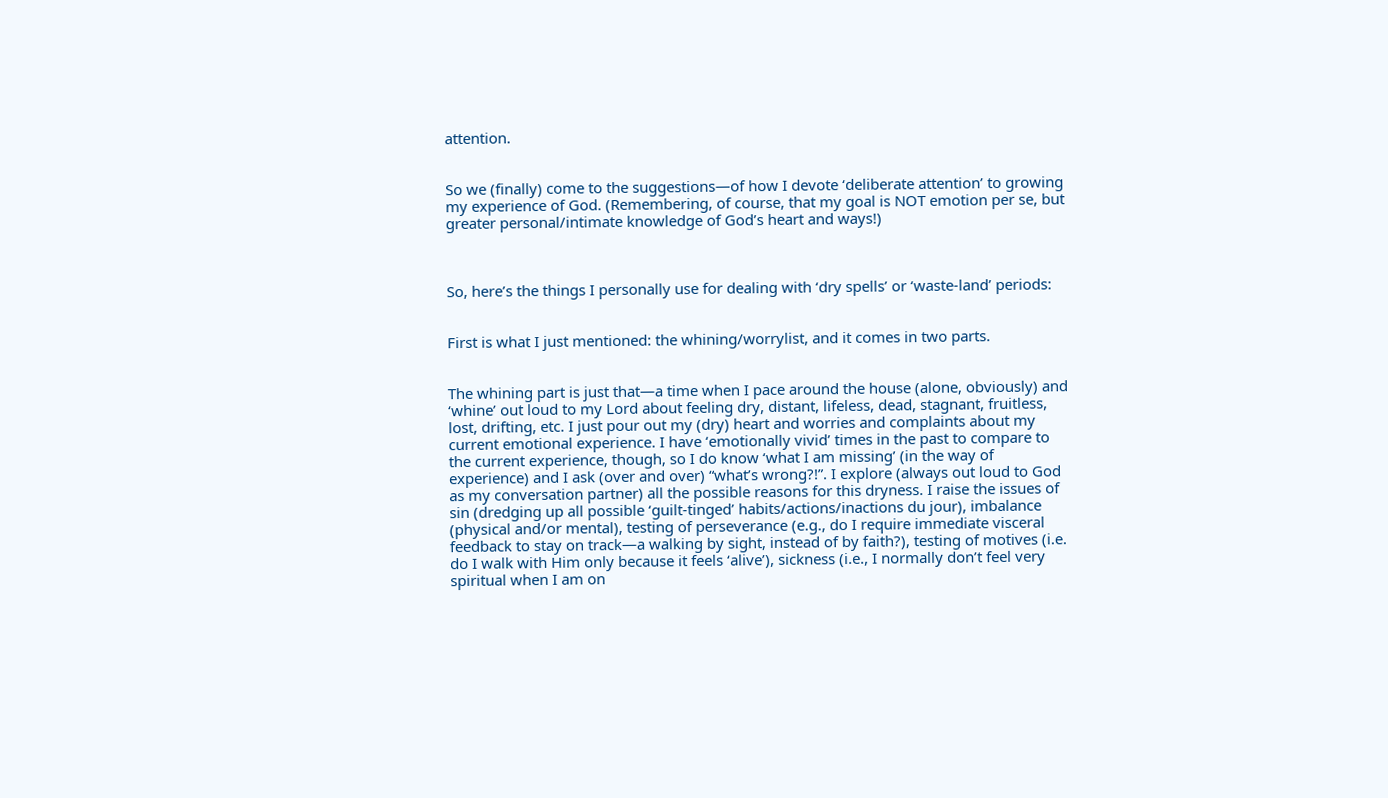attention.


So we (finally) come to the suggestions—of how I devote ‘deliberate attention’ to growing my experience of God. (Remembering, of course, that my goal is NOT emotion per se, but greater personal/intimate knowledge of God’s heart and ways!)



So, here’s the things I personally use for dealing with ‘dry spells’ or ‘waste-land’ periods:


First is what I just mentioned: the whining/worrylist, and it comes in two parts.


The whining part is just that—a time when I pace around the house (alone, obviously) and ‘whine’ out loud to my Lord about feeling dry, distant, lifeless, dead, stagnant, fruitless, lost, drifting, etc. I just pour out my (dry) heart and worries and complaints about my current emotional experience. I have ‘emotionally vivid’ times in the past to compare to the current experience, though, so I do know ‘what I am missing’ (in the way of experience) and I ask (over and over) “what’s wrong?!”. I explore (always out loud to God as my conversation partner) all the possible reasons for this dryness. I raise the issues of sin (dredging up all possible ‘guilt-tinged’ habits/actions/inactions du jour), imbalance (physical and/or mental), testing of perseverance (e.g., do I require immediate visceral feedback to stay on track—a walking by sight, instead of by faith?), testing of motives (i.e. do I walk with Him only because it feels ‘alive’), sickness (i.e., I normally don’t feel very spiritual when I am on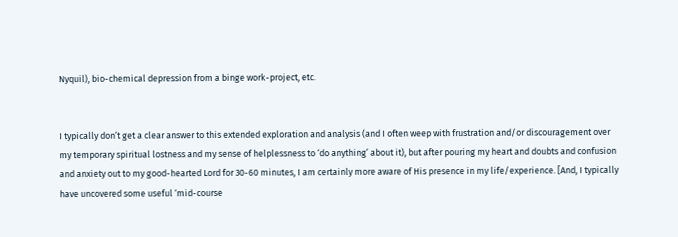Nyquil), bio-chemical depression from a binge work-project, etc.


I typically don’t get a clear answer to this extended exploration and analysis (and I often weep with frustration and/or discouragement over my temporary spiritual lostness and my sense of helplessness to ‘do anything’ about it), but after pouring my heart and doubts and confusion and anxiety out to my good-hearted Lord for 30-60 minutes, I am certainly more aware of His presence in my life/experience. [And, I typically have uncovered some useful ‘mid-course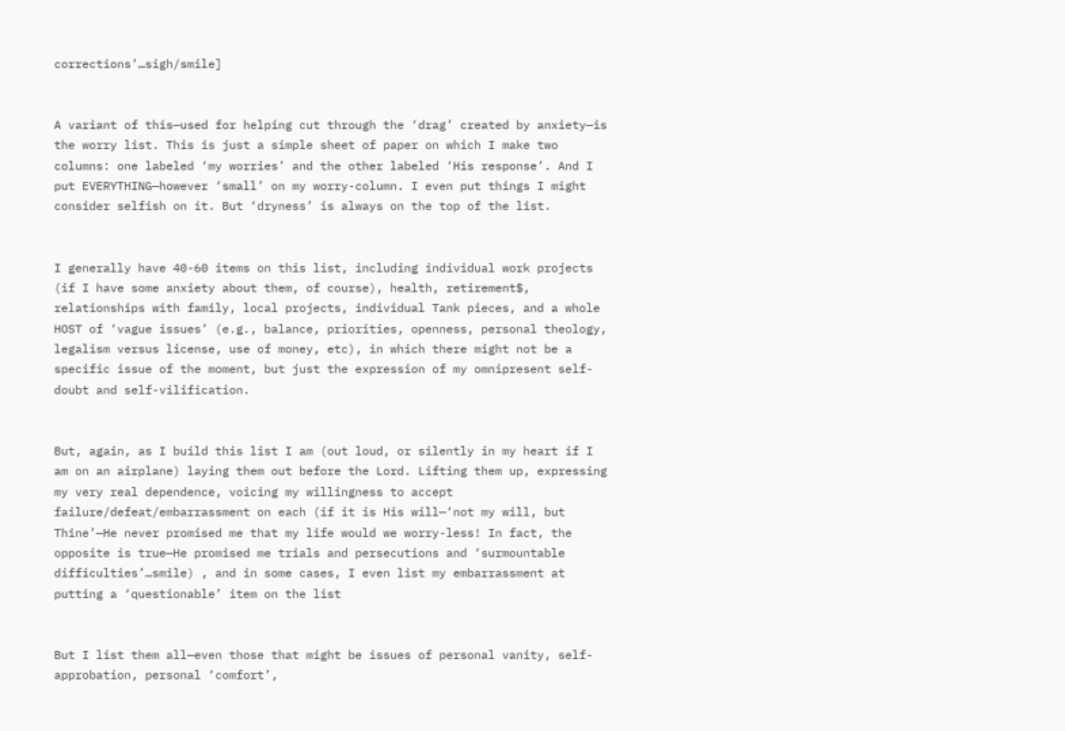corrections’…sigh/smile]


A variant of this—used for helping cut through the ‘drag’ created by anxiety—is the worry list. This is just a simple sheet of paper on which I make two columns: one labeled ‘my worries’ and the other labeled ‘His response’. And I put EVERYTHING—however ‘small’ on my worry-column. I even put things I might consider selfish on it. But ‘dryness’ is always on the top of the list.


I generally have 40-60 items on this list, including individual work projects (if I have some anxiety about them, of course), health, retirement$, relationships with family, local projects, individual Tank pieces, and a whole HOST of ‘vague issues’ (e.g., balance, priorities, openness, personal theology, legalism versus license, use of money, etc), in which there might not be a specific issue of the moment, but just the expression of my omnipresent self-doubt and self-vilification.


But, again, as I build this list I am (out loud, or silently in my heart if I am on an airplane) laying them out before the Lord. Lifting them up, expressing my very real dependence, voicing my willingness to accept failure/defeat/embarrassment on each (if it is His will—‘not my will, but Thine’—He never promised me that my life would we worry-less! In fact, the opposite is true—He promised me trials and persecutions and ‘surmountable difficulties’…smile) , and in some cases, I even list my embarrassment at putting a ‘questionable’ item on the list


But I list them all—even those that might be issues of personal vanity, self-approbation, personal ‘comfort’,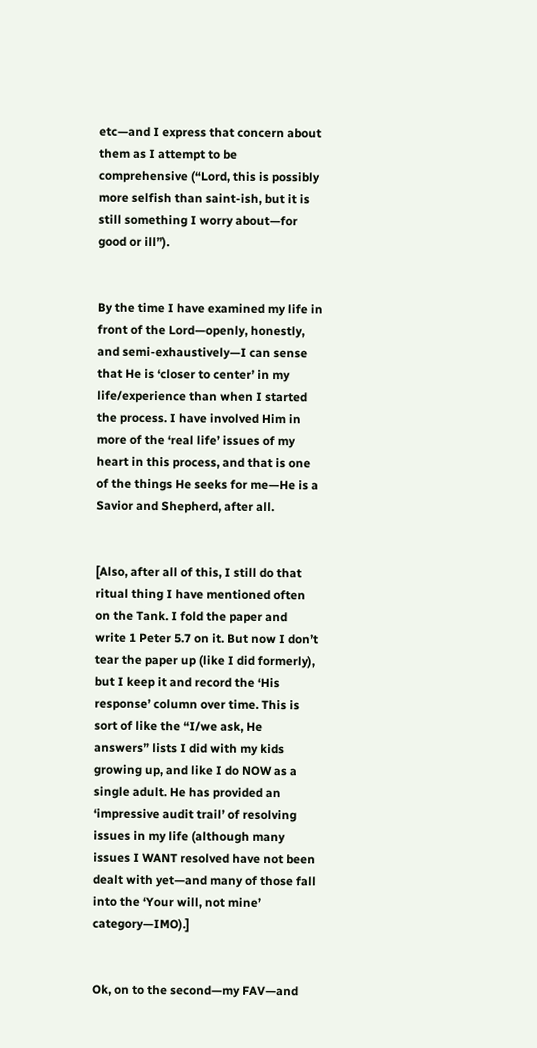etc—and I express that concern about them as I attempt to be comprehensive (“Lord, this is possibly more selfish than saint-ish, but it is still something I worry about—for good or ill”).


By the time I have examined my life in front of the Lord—openly, honestly, and semi-exhaustively—I can sense that He is ‘closer to center’ in my life/experience than when I started the process. I have involved Him in more of the ‘real life’ issues of my heart in this process, and that is one of the things He seeks for me—He is a Savior and Shepherd, after all.


[Also, after all of this, I still do that ritual thing I have mentioned often on the Tank. I fold the paper and write 1 Peter 5.7 on it. But now I don’t tear the paper up (like I did formerly), but I keep it and record the ‘His response’ column over time. This is sort of like the “I/we ask, He answers” lists I did with my kids growing up, and like I do NOW as a single adult. He has provided an ‘impressive audit trail’ of resolving issues in my life (although many issues I WANT resolved have not been dealt with yet—and many of those fall into the ‘Your will, not mine’ category—IMO).]


Ok, on to the second—my FAV—and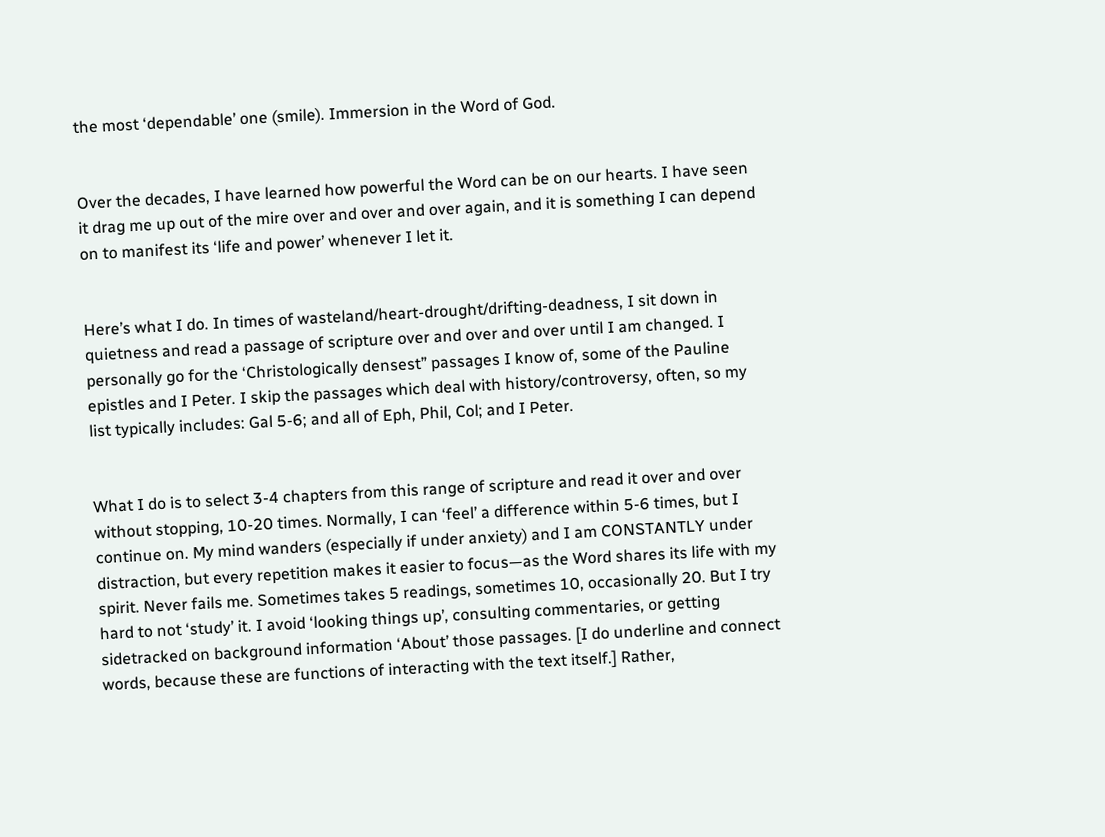the most ‘dependable’ one (smile). Immersion in the Word of God.


Over the decades, I have learned how powerful the Word can be on our hearts. I have seen it drag me up out of the mire over and over and over again, and it is something I can depend on to manifest its ‘life and power’ whenever I let it.


Here’s what I do. In times of wasteland/heart-drought/drifting-deadness, I sit down in quietness and read a passage of scripture over and over and over until I am changed. I personally go for the ‘Christologically densest” passages I know of, some of the Pauline epistles and I Peter. I skip the passages which deal with history/controversy, often, so my list typically includes: Gal 5-6; and all of Eph, Phil, Col; and I Peter.


What I do is to select 3-4 chapters from this range of scripture and read it over and over without stopping, 10-20 times. Normally, I can ‘feel’ a difference within 5-6 times, but I continue on. My mind wanders (especially if under anxiety) and I am CONSTANTLY under distraction, but every repetition makes it easier to focus—as the Word shares its life with my spirit. Never fails me. Sometimes takes 5 readings, sometimes 10, occasionally 20. But I try hard to not ‘study’ it. I avoid ‘looking things up’, consulting commentaries, or getting sidetracked on background information ‘About’ those passages. [I do underline and connect words, because these are functions of interacting with the text itself.] Rather,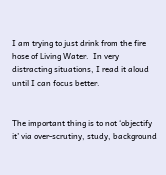I am trying to just drink from the fire hose of Living Water.  In very distracting situations, I read it aloud until I can focus better.


The important thing is to not ‘objectify it’ via over-scrutiny, study, background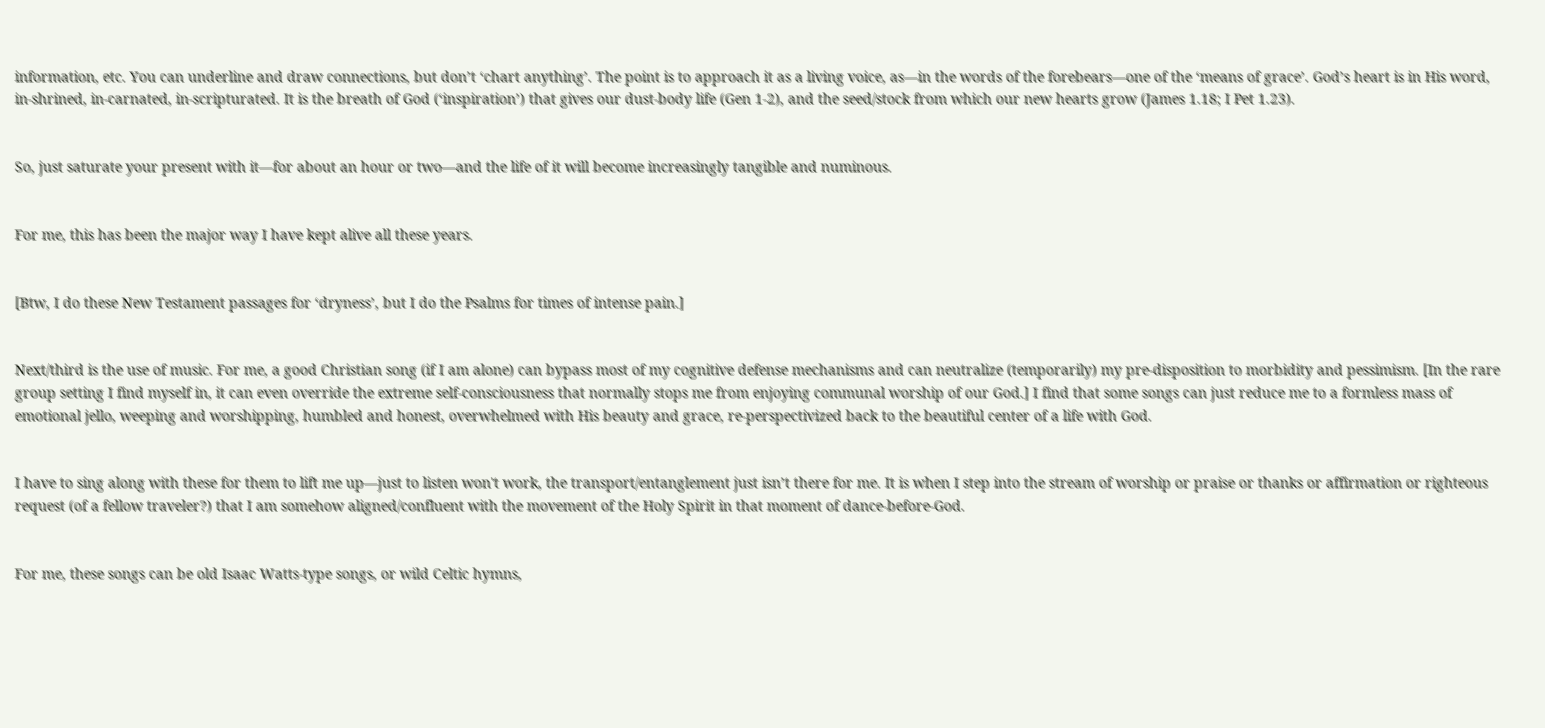information, etc. You can underline and draw connections, but don’t ‘chart anything’. The point is to approach it as a living voice, as—in the words of the forebears—one of the ‘means of grace’. God’s heart is in His word, in-shrined, in-carnated, in-scripturated. It is the breath of God (‘inspiration’) that gives our dust-body life (Gen 1-2), and the seed/stock from which our new hearts grow (James 1.18; I Pet 1.23).


So, just saturate your present with it—for about an hour or two—and the life of it will become increasingly tangible and numinous.


For me, this has been the major way I have kept alive all these years.


[Btw, I do these New Testament passages for ‘dryness’, but I do the Psalms for times of intense pain.]


Next/third is the use of music. For me, a good Christian song (if I am alone) can bypass most of my cognitive defense mechanisms and can neutralize (temporarily) my pre-disposition to morbidity and pessimism. [In the rare group setting I find myself in, it can even override the extreme self-consciousness that normally stops me from enjoying communal worship of our God.] I find that some songs can just reduce me to a formless mass of emotional jello, weeping and worshipping, humbled and honest, overwhelmed with His beauty and grace, re-perspectivized back to the beautiful center of a life with God.


I have to sing along with these for them to lift me up—just to listen won't work, the transport/entanglement just isn’t there for me. It is when I step into the stream of worship or praise or thanks or affirmation or righteous request (of a fellow traveler?) that I am somehow aligned/confluent with the movement of the Holy Spirit in that moment of dance-before-God.


For me, these songs can be old Isaac Watts-type songs, or wild Celtic hymns,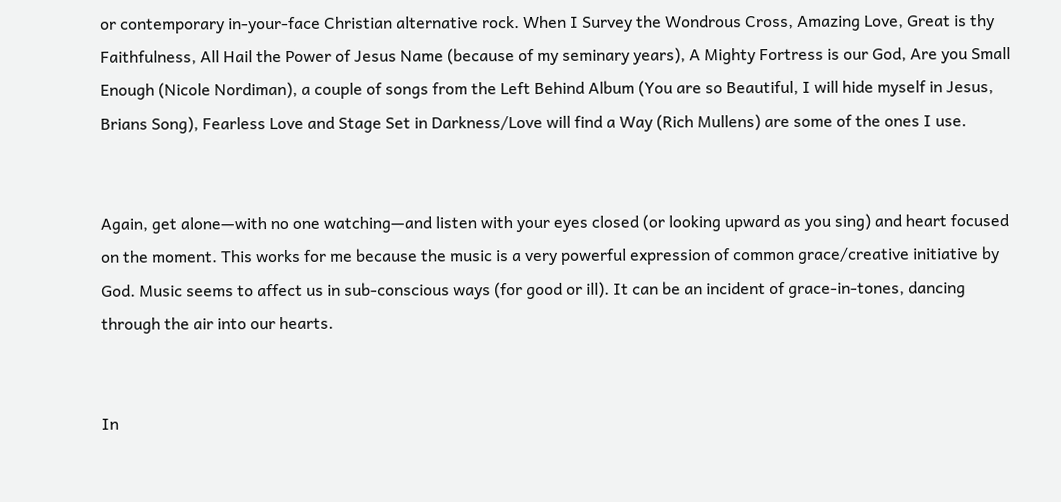or contemporary in-your-face Christian alternative rock. When I Survey the Wondrous Cross, Amazing Love, Great is thy Faithfulness, All Hail the Power of Jesus Name (because of my seminary years), A Mighty Fortress is our God, Are you Small Enough (Nicole Nordiman), a couple of songs from the Left Behind Album (You are so Beautiful, I will hide myself in Jesus, Brians Song), Fearless Love and Stage Set in Darkness/Love will find a Way (Rich Mullens) are some of the ones I use.


Again, get alone—with no one watching—and listen with your eyes closed (or looking upward as you sing) and heart focused on the moment. This works for me because the music is a very powerful expression of common grace/creative initiative by God. Music seems to affect us in sub-conscious ways (for good or ill). It can be an incident of grace-in-tones, dancing through the air into our hearts.


In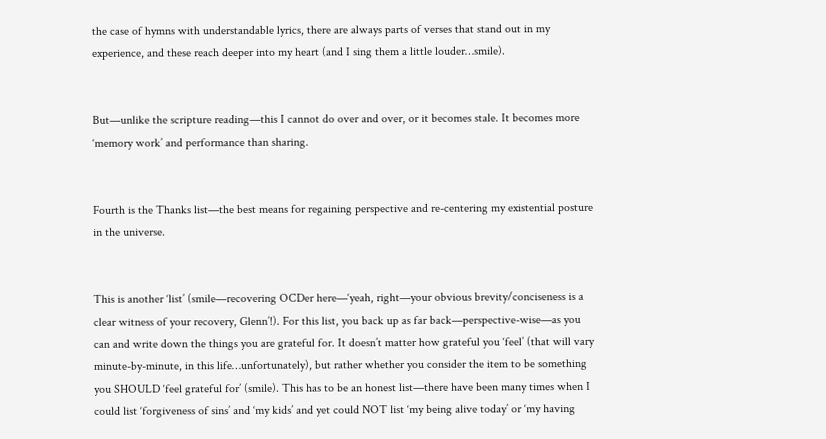the case of hymns with understandable lyrics, there are always parts of verses that stand out in my experience, and these reach deeper into my heart (and I sing them a little louder…smile).


But—unlike the scripture reading—this I cannot do over and over, or it becomes stale. It becomes more ‘memory work’ and performance than sharing.


Fourth is the Thanks list—the best means for regaining perspective and re-centering my existential posture in the universe.


This is another ‘list’ (smile—recovering OCDer here—‘yeah, right—your obvious brevity/conciseness is a clear witness of your recovery, Glenn’!). For this list, you back up as far back—perspective-wise—as you can and write down the things you are grateful for. It doesn’t matter how grateful you ‘feel’ (that will vary minute-by-minute, in this life…unfortunately), but rather whether you consider the item to be something you SHOULD ‘feel grateful for’ (smile). This has to be an honest list—there have been many times when I could list ‘forgiveness of sins’ and ‘my kids’ and yet could NOT list ‘my being alive today’ or ‘my having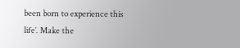been born to experience this life’. Make the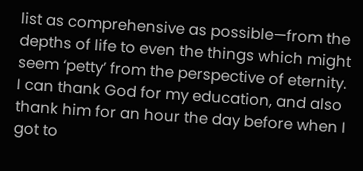list as comprehensive as possible—from the depths of life to even the things which might seem ‘petty’ from the perspective of eternity. I can thank God for my education, and also thank him for an hour the day before when I got to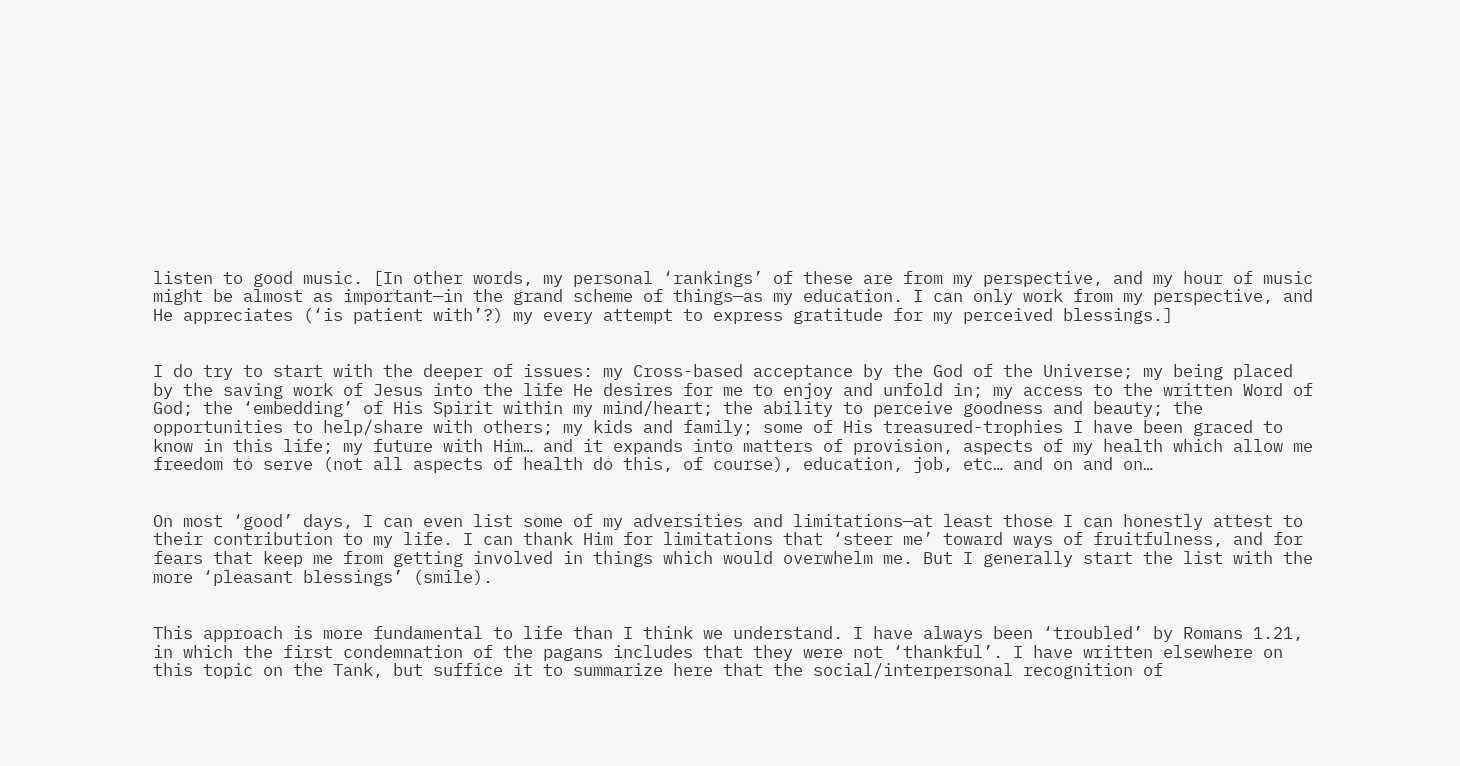listen to good music. [In other words, my personal ‘rankings’ of these are from my perspective, and my hour of music might be almost as important—in the grand scheme of things—as my education. I can only work from my perspective, and He appreciates (‘is patient with’?) my every attempt to express gratitude for my perceived blessings.]


I do try to start with the deeper of issues: my Cross-based acceptance by the God of the Universe; my being placed by the saving work of Jesus into the life He desires for me to enjoy and unfold in; my access to the written Word of God; the ‘embedding’ of His Spirit within my mind/heart; the ability to perceive goodness and beauty; the opportunities to help/share with others; my kids and family; some of His treasured-trophies I have been graced to know in this life; my future with Him… and it expands into matters of provision, aspects of my health which allow me freedom to serve (not all aspects of health do this, of course), education, job, etc… and on and on…


On most ‘good’ days, I can even list some of my adversities and limitations—at least those I can honestly attest to their contribution to my life. I can thank Him for limitations that ‘steer me’ toward ways of fruitfulness, and for fears that keep me from getting involved in things which would overwhelm me. But I generally start the list with the more ‘pleasant blessings’ (smile).


This approach is more fundamental to life than I think we understand. I have always been ‘troubled’ by Romans 1.21, in which the first condemnation of the pagans includes that they were not ‘thankful’. I have written elsewhere on this topic on the Tank, but suffice it to summarize here that the social/interpersonal recognition of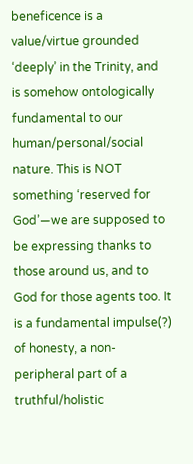beneficence is a value/virtue grounded ‘deeply’ in the Trinity, and is somehow ontologically fundamental to our human/personal/social nature. This is NOT something ‘reserved for God’—we are supposed to be expressing thanks to those around us, and to God for those agents too. It is a fundamental impulse(?) of honesty, a non-peripheral part of a truthful/holistic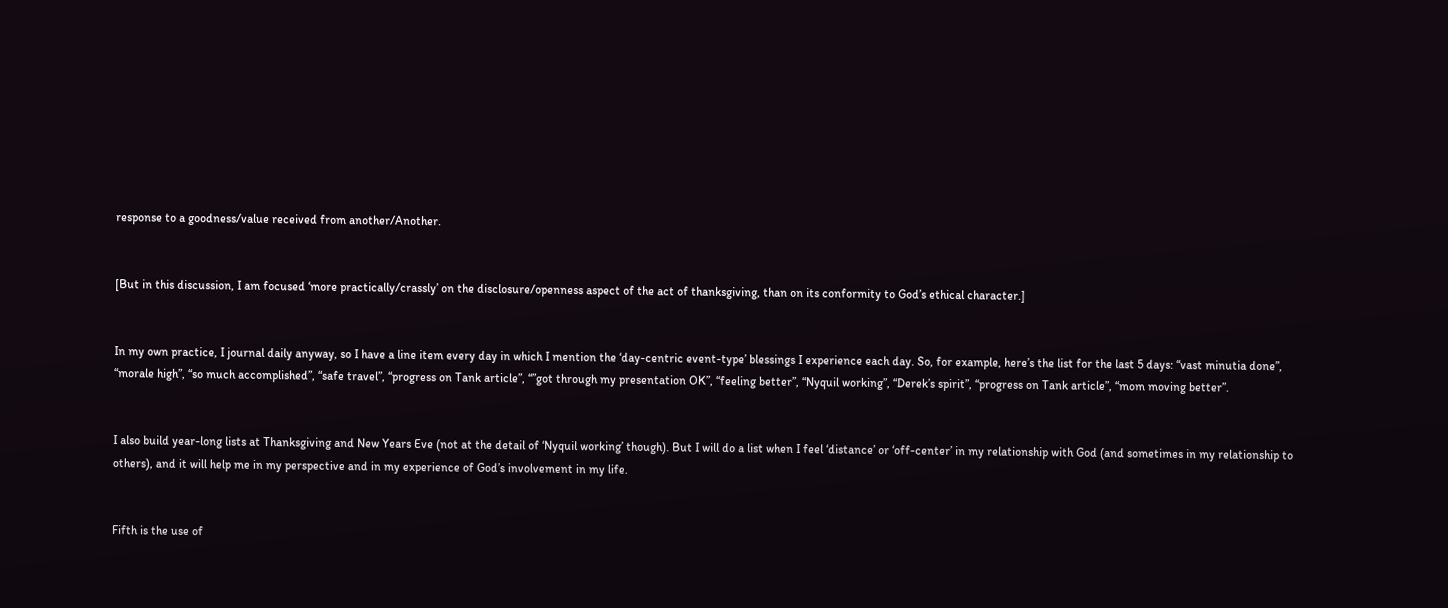response to a goodness/value received from another/Another.


[But in this discussion, I am focused ‘more practically/crassly’ on the disclosure/openness aspect of the act of thanksgiving, than on its conformity to God’s ethical character.]


In my own practice, I journal daily anyway, so I have a line item every day in which I mention the ‘day-centric event-type’ blessings I experience each day. So, for example, here’s the list for the last 5 days: “vast minutia done”, “morale high”, “so much accomplished”, “safe travel”, “progress on Tank article”, “”got through my presentation OK”, “feeling better”, “Nyquil working”, “Derek’s spirit”, “progress on Tank article”, “mom moving better”.


I also build year-long lists at Thanksgiving and New Years Eve (not at the detail of ‘Nyquil working’ though). But I will do a list when I feel ‘distance’ or ‘off-center’ in my relationship with God (and sometimes in my relationship to others), and it will help me in my perspective and in my experience of God’s involvement in my life.


Fifth is the use of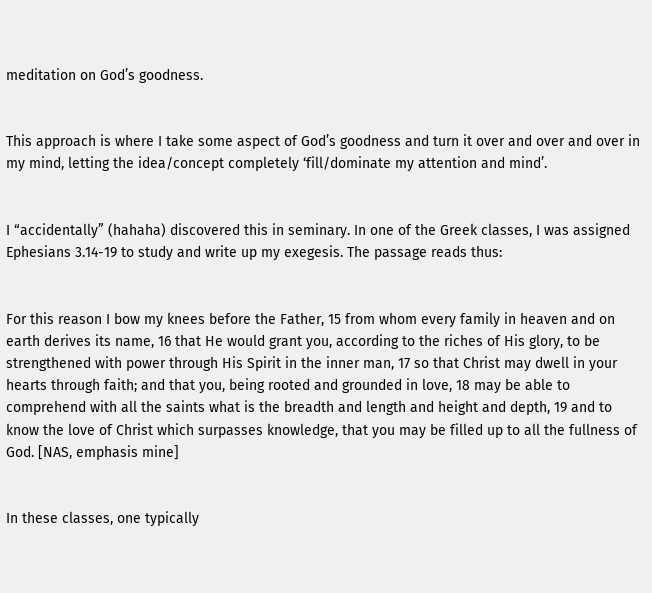meditation on God’s goodness.


This approach is where I take some aspect of God’s goodness and turn it over and over and over in my mind, letting the idea/concept completely ‘fill/dominate my attention and mind’.


I “accidentally” (hahaha) discovered this in seminary. In one of the Greek classes, I was assigned Ephesians 3.14-19 to study and write up my exegesis. The passage reads thus:


For this reason I bow my knees before the Father, 15 from whom every family in heaven and on earth derives its name, 16 that He would grant you, according to the riches of His glory, to be strengthened with power through His Spirit in the inner man, 17 so that Christ may dwell in your hearts through faith; and that you, being rooted and grounded in love, 18 may be able to comprehend with all the saints what is the breadth and length and height and depth, 19 and to know the love of Christ which surpasses knowledge, that you may be filled up to all the fullness of God. [NAS, emphasis mine]


In these classes, one typically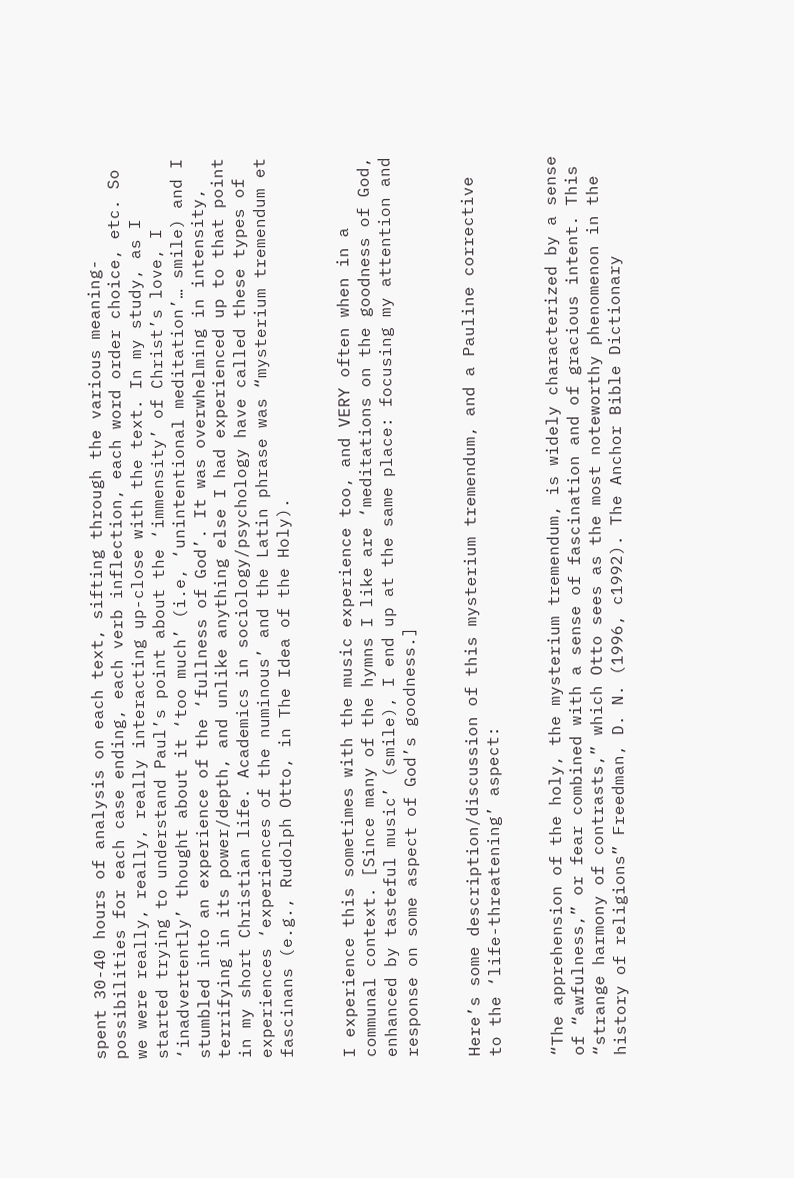spent 30-40 hours of analysis on each text, sifting through the various meaning-possibilities for each case ending, each verb inflection, each word order choice, etc. So we were really, really, really interacting up-close with the text. In my study, as I started trying to understand Paul’s point about the ‘immensity’ of Christ’s love, I ‘inadvertently’ thought about it ‘too much’ (i.e, ‘unintentional meditation’… smile) and I stumbled into an experience of the ‘fullness of God’. It was overwhelming in intensity, terrifying in its power/depth, and unlike anything else I had experienced up to that point in my short Christian life. Academics in sociology/psychology have called these types of experiences ‘experiences of the numinous’ and the Latin phrase was “mysterium tremendum et fascinans (e.g., Rudolph Otto, in The Idea of the Holy).


I experience this sometimes with the music experience too, and VERY often when in a communal context. [Since many of the hymns I like are ‘meditations on the goodness of God, enhanced by tasteful music’ (smile), I end up at the same place: focusing my attention and response on some aspect of God’s goodness.]


Here’s some description/discussion of this mysterium tremendum, and a Pauline corrective to the ‘life-threatening’ aspect:


“The apprehension of the holy, the mysterium tremendum, is widely characterized by a sense of “awfulness,” or fear combined with a sense of fascination and of gracious intent. This “strange harmony of contrasts,” which Otto sees as the most noteworthy phenomenon in the history of religions” Freedman, D. N. (1996, c1992). The Anchor Bible Dictionary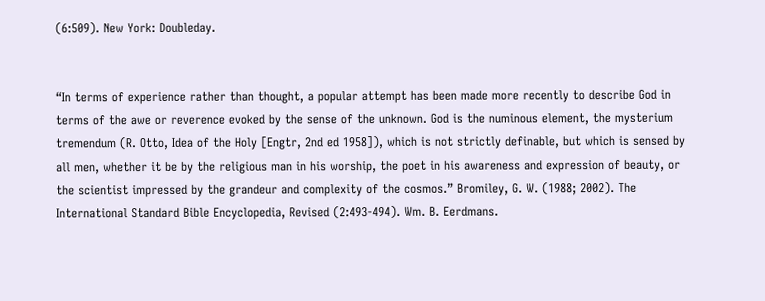(6:509). New York: Doubleday.


“In terms of experience rather than thought, a popular attempt has been made more recently to describe God in terms of the awe or reverence evoked by the sense of the unknown. God is the numinous element, the mysterium tremendum (R. Otto, Idea of the Holy [Engtr, 2nd ed 1958]), which is not strictly definable, but which is sensed by all men, whether it be by the religious man in his worship, the poet in his awareness and expression of beauty, or the scientist impressed by the grandeur and complexity of the cosmos.” Bromiley, G. W. (1988; 2002). The International Standard Bible Encyclopedia, Revised (2:493-494). Wm. B. Eerdmans.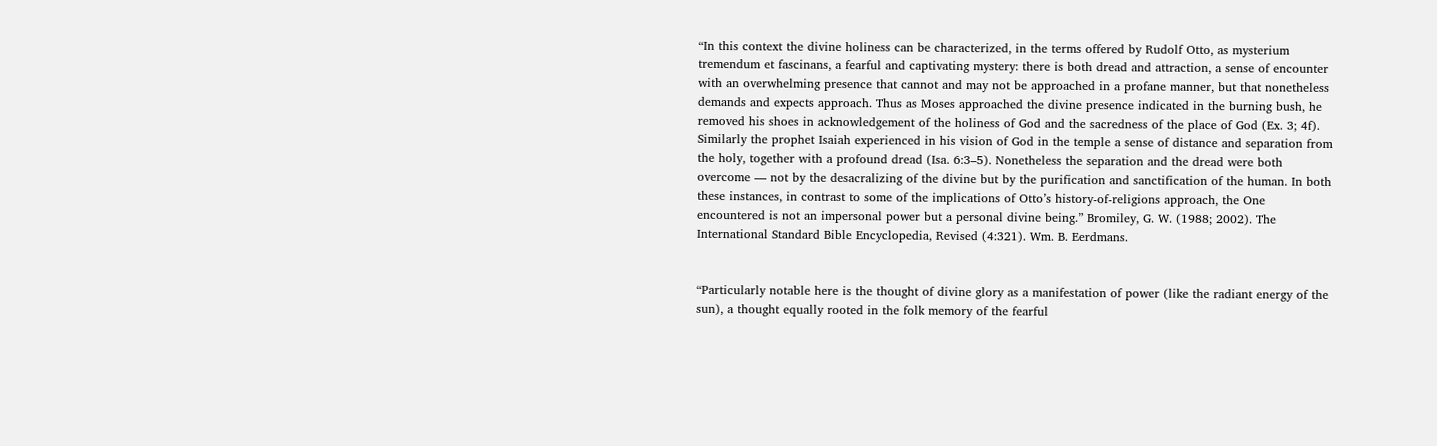“In this context the divine holiness can be characterized, in the terms offered by Rudolf Otto, as mysterium tremendum et fascinans, a fearful and captivating mystery: there is both dread and attraction, a sense of encounter with an overwhelming presence that cannot and may not be approached in a profane manner, but that nonetheless demands and expects approach. Thus as Moses approached the divine presence indicated in the burning bush, he removed his shoes in acknowledgement of the holiness of God and the sacredness of the place of God (Ex. 3; 4f). Similarly the prophet Isaiah experienced in his vision of God in the temple a sense of distance and separation from the holy, together with a profound dread (Isa. 6:3–5). Nonetheless the separation and the dread were both overcome — not by the desacralizing of the divine but by the purification and sanctification of the human. In both these instances, in contrast to some of the implications of Otto’s history-of-religions approach, the One encountered is not an impersonal power but a personal divine being.” Bromiley, G. W. (1988; 2002). The International Standard Bible Encyclopedia, Revised (4:321). Wm. B. Eerdmans.


“Particularly notable here is the thought of divine glory as a manifestation of power (like the radiant energy of the sun), a thought equally rooted in the folk memory of the fearful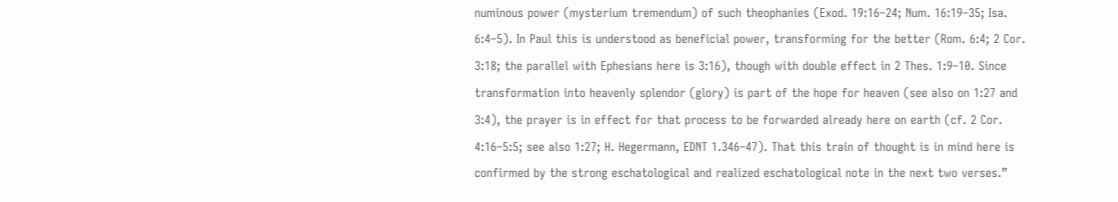numinous power (mysterium tremendum) of such theophanies (Exod. 19:16–24; Num. 16:19–35; Isa. 6:4–5). In Paul this is understood as beneficial power, transforming for the better (Rom. 6:4; 2 Cor. 3:18; the parallel with Ephesians here is 3:16), though with double effect in 2 Thes. 1:9–10. Since transformation into heavenly splendor (glory) is part of the hope for heaven (see also on 1:27 and 3:4), the prayer is in effect for that process to be forwarded already here on earth (cf. 2 Cor. 4:16–5:5; see also 1:27; H. Hegermann, EDNT 1.346–47). That this train of thought is in mind here is confirmed by the strong eschatological and realized eschatological note in the next two verses.”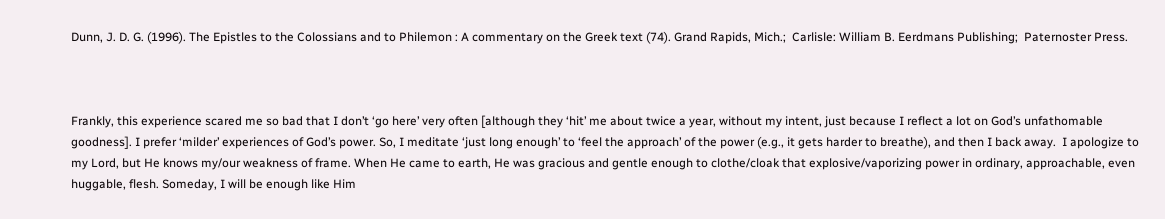Dunn, J. D. G. (1996). The Epistles to the Colossians and to Philemon : A commentary on the Greek text (74). Grand Rapids, Mich.;  Carlisle: William B. Eerdmans Publishing;  Paternoster Press.



Frankly, this experience scared me so bad that I don’t ‘go here’ very often [although they ‘hit’ me about twice a year, without my intent, just because I reflect a lot on God’s unfathomable goodness]. I prefer ‘milder’ experiences of God’s power. So, I meditate ‘just long enough’ to ‘feel the approach’ of the power (e.g., it gets harder to breathe), and then I back away.  I apologize to my Lord, but He knows my/our weakness of frame. When He came to earth, He was gracious and gentle enough to clothe/cloak that explosive/vaporizing power in ordinary, approachable, even huggable, flesh. Someday, I will be enough like Him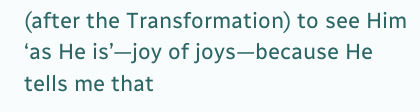(after the Transformation) to see Him ‘as He is’—joy of joys—because He tells me that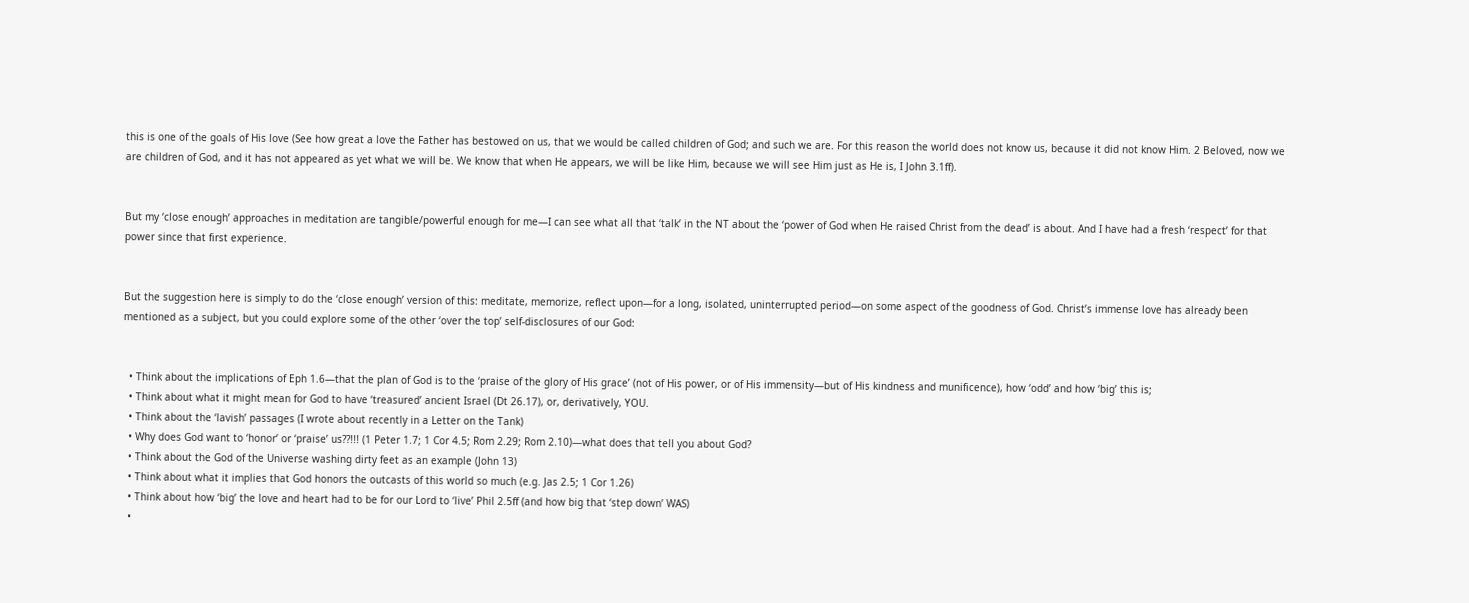this is one of the goals of His love (See how great a love the Father has bestowed on us, that we would be called children of God; and such we are. For this reason the world does not know us, because it did not know Him. 2 Beloved, now we are children of God, and it has not appeared as yet what we will be. We know that when He appears, we will be like Him, because we will see Him just as He is, I John 3.1ff).


But my ‘close enough’ approaches in meditation are tangible/powerful enough for me—I can see what all that ‘talk’ in the NT about the ‘power of God when He raised Christ from the dead’ is about. And I have had a fresh ‘respect’ for that power since that first experience.


But the suggestion here is simply to do the ‘close enough’ version of this: meditate, memorize, reflect upon—for a long, isolated, uninterrupted period—on some aspect of the goodness of God. Christ’s immense love has already been mentioned as a subject, but you could explore some of the other ‘over the top’ self-disclosures of our God:


  • Think about the implications of Eph 1.6—that the plan of God is to the ‘praise of the glory of His grace’ (not of His power, or of His immensity—but of His kindness and munificence), how ‘odd’ and how ‘big’ this is;
  • Think about what it might mean for God to have ‘treasured’ ancient Israel (Dt 26.17), or, derivatively, YOU.
  • Think about the ‘lavish’ passages (I wrote about recently in a Letter on the Tank)
  • Why does God want to ‘honor’ or ‘praise’ us??!!! (1 Peter 1.7; 1 Cor 4.5; Rom 2.29; Rom 2.10)—what does that tell you about God?
  • Think about the God of the Universe washing dirty feet as an example (John 13)
  • Think about what it implies that God honors the outcasts of this world so much (e.g. Jas 2.5; 1 Cor 1.26)
  • Think about how ‘big’ the love and heart had to be for our Lord to ‘live’ Phil 2.5ff (and how big that ‘step down’ WAS)
  •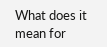What does it mean for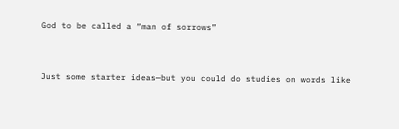God to be called a “man of sorrows”


Just some starter ideas—but you could do studies on words like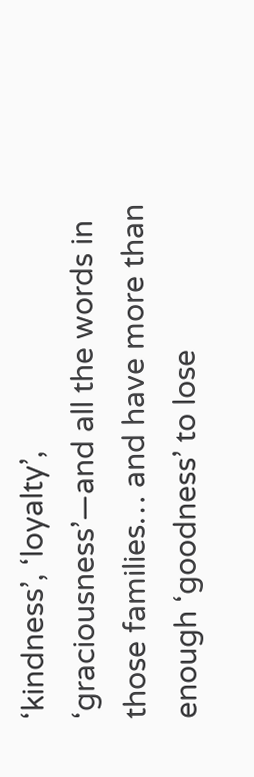‘kindness’, ‘loyalty’, ‘graciousness’—and all the words in those families… and have more than enough ‘goodness’ to lose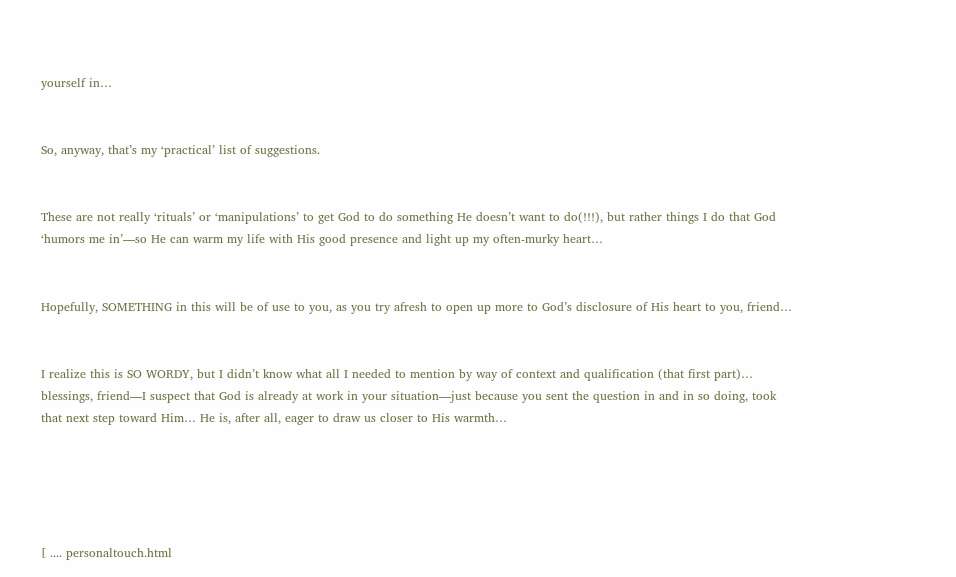yourself in…


So, anyway, that’s my ‘practical’ list of suggestions.


These are not really ‘rituals’ or ‘manipulations’ to get God to do something He doesn’t want to do(!!!), but rather things I do that God ‘humors me in’—so He can warm my life with His good presence and light up my often-murky heart…


Hopefully, SOMETHING in this will be of use to you, as you try afresh to open up more to God’s disclosure of His heart to you, friend…


I realize this is SO WORDY, but I didn’t know what all I needed to mention by way of context and qualification (that first part)… blessings, friend—I suspect that God is already at work in your situation—just because you sent the question in and in so doing, took that next step toward Him… He is, after all, eager to draw us closer to His warmth…





[ .... personaltouch.html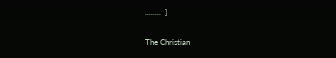........  ]

The Christian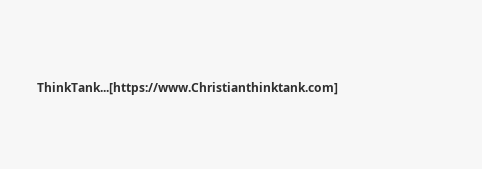ThinkTank...[https://www.Christianthinktank.com]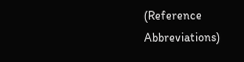(Reference Abbreviations)